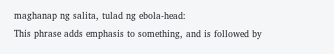maghanap ng salita, tulad ng ebola-head:
This phrase adds emphasis to something, and is followed by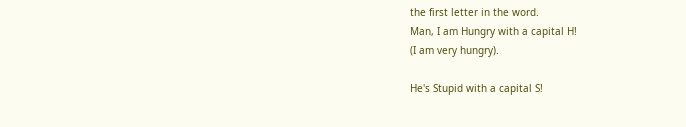the first letter in the word.
Man, I am Hungry with a capital H!
(I am very hungry).

He's Stupid with a capital S!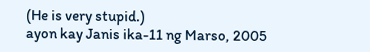(He is very stupid.)
ayon kay Janis ika-11 ng Marso, 2005